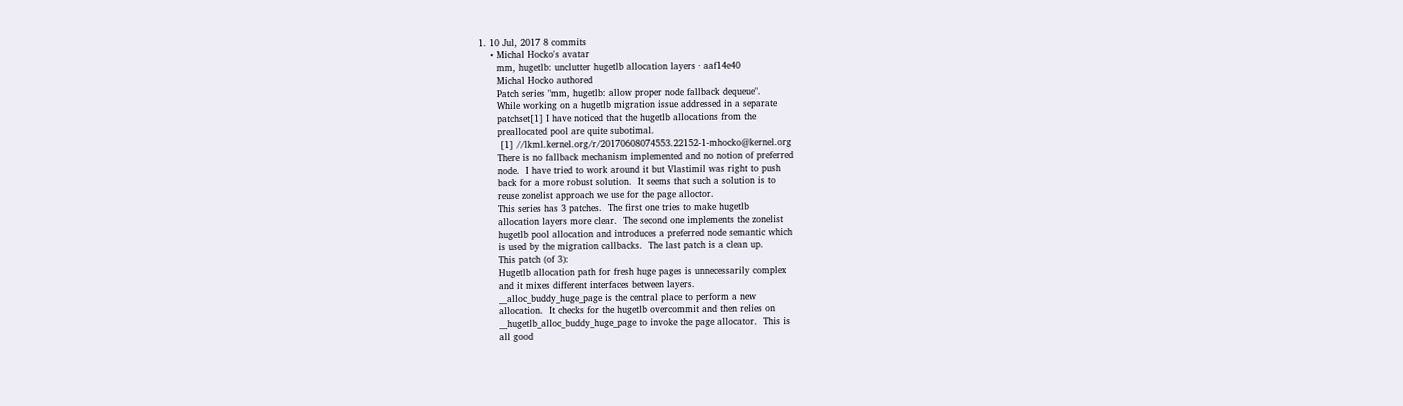1. 10 Jul, 2017 8 commits
    • Michal Hocko's avatar
      mm, hugetlb: unclutter hugetlb allocation layers · aaf14e40
      Michal Hocko authored
      Patch series "mm, hugetlb: allow proper node fallback dequeue".
      While working on a hugetlb migration issue addressed in a separate
      patchset[1] I have noticed that the hugetlb allocations from the
      preallocated pool are quite subotimal.
       [1] //lkml.kernel.org/r/20170608074553.22152-1-mhocko@kernel.org
      There is no fallback mechanism implemented and no notion of preferred
      node.  I have tried to work around it but Vlastimil was right to push
      back for a more robust solution.  It seems that such a solution is to
      reuse zonelist approach we use for the page alloctor.
      This series has 3 patches.  The first one tries to make hugetlb
      allocation layers more clear.  The second one implements the zonelist
      hugetlb pool allocation and introduces a preferred node semantic which
      is used by the migration callbacks.  The last patch is a clean up.
      This patch (of 3):
      Hugetlb allocation path for fresh huge pages is unnecessarily complex
      and it mixes different interfaces between layers.
      __alloc_buddy_huge_page is the central place to perform a new
      allocation.  It checks for the hugetlb overcommit and then relies on
      __hugetlb_alloc_buddy_huge_page to invoke the page allocator.  This is
      all good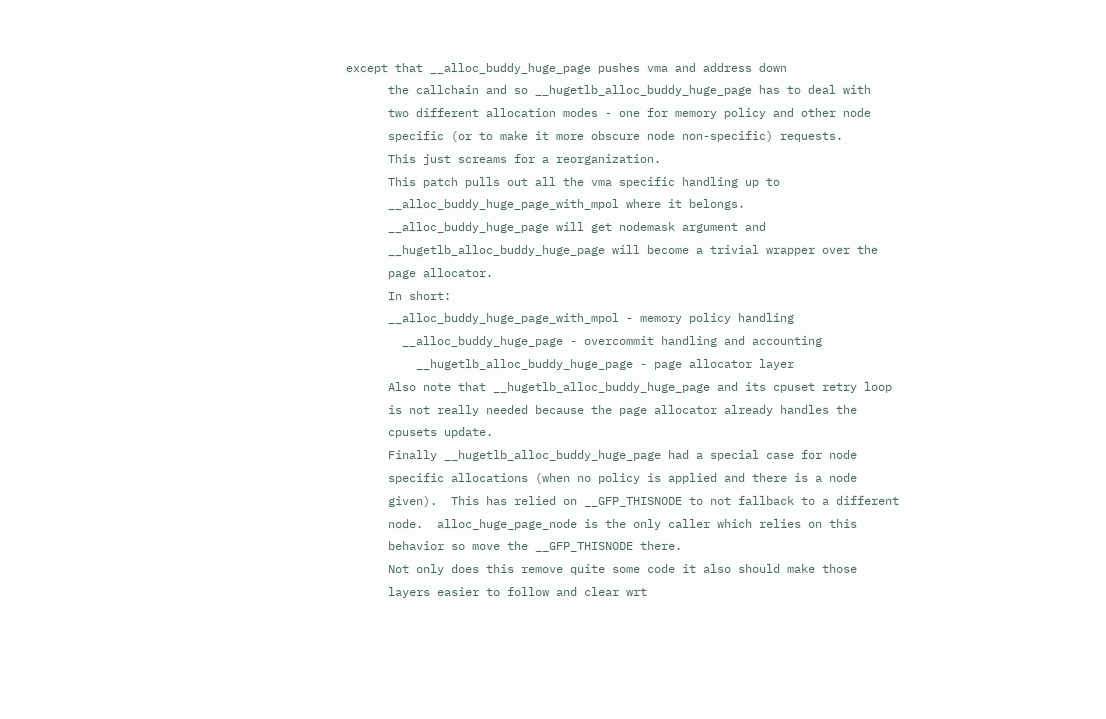except that __alloc_buddy_huge_page pushes vma and address down
      the callchain and so __hugetlb_alloc_buddy_huge_page has to deal with
      two different allocation modes - one for memory policy and other node
      specific (or to make it more obscure node non-specific) requests.
      This just screams for a reorganization.
      This patch pulls out all the vma specific handling up to
      __alloc_buddy_huge_page_with_mpol where it belongs.
      __alloc_buddy_huge_page will get nodemask argument and
      __hugetlb_alloc_buddy_huge_page will become a trivial wrapper over the
      page allocator.
      In short:
      __alloc_buddy_huge_page_with_mpol - memory policy handling
        __alloc_buddy_huge_page - overcommit handling and accounting
          __hugetlb_alloc_buddy_huge_page - page allocator layer
      Also note that __hugetlb_alloc_buddy_huge_page and its cpuset retry loop
      is not really needed because the page allocator already handles the
      cpusets update.
      Finally __hugetlb_alloc_buddy_huge_page had a special case for node
      specific allocations (when no policy is applied and there is a node
      given).  This has relied on __GFP_THISNODE to not fallback to a different
      node.  alloc_huge_page_node is the only caller which relies on this
      behavior so move the __GFP_THISNODE there.
      Not only does this remove quite some code it also should make those
      layers easier to follow and clear wrt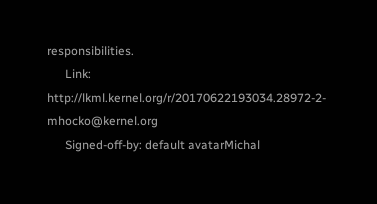responsibilities.
      Link: http://lkml.kernel.org/r/20170622193034.28972-2-mhocko@kernel.org
      Signed-off-by: default avatarMichal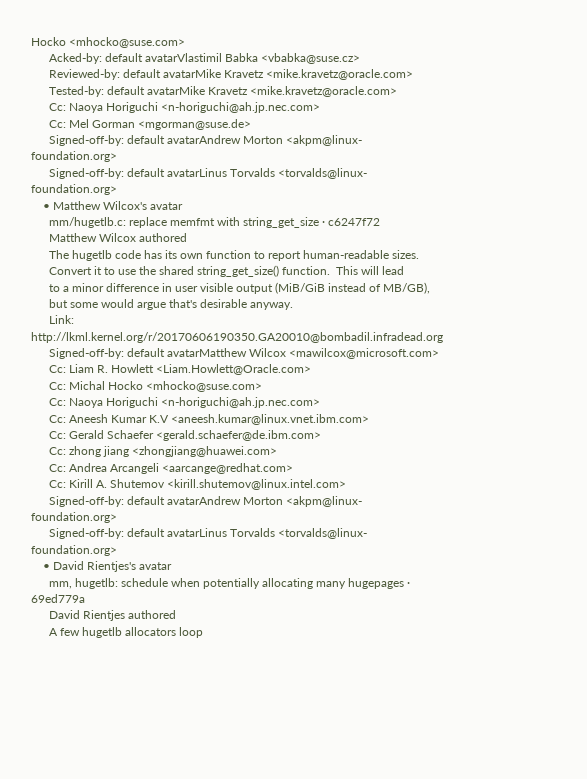Hocko <mhocko@suse.com>
      Acked-by: default avatarVlastimil Babka <vbabka@suse.cz>
      Reviewed-by: default avatarMike Kravetz <mike.kravetz@oracle.com>
      Tested-by: default avatarMike Kravetz <mike.kravetz@oracle.com>
      Cc: Naoya Horiguchi <n-horiguchi@ah.jp.nec.com>
      Cc: Mel Gorman <mgorman@suse.de>
      Signed-off-by: default avatarAndrew Morton <akpm@linux-foundation.org>
      Signed-off-by: default avatarLinus Torvalds <torvalds@linux-foundation.org>
    • Matthew Wilcox's avatar
      mm/hugetlb.c: replace memfmt with string_get_size · c6247f72
      Matthew Wilcox authored
      The hugetlb code has its own function to report human-readable sizes.
      Convert it to use the shared string_get_size() function.  This will lead
      to a minor difference in user visible output (MiB/GiB instead of MB/GB),
      but some would argue that's desirable anyway.
      Link: http://lkml.kernel.org/r/20170606190350.GA20010@bombadil.infradead.org
      Signed-off-by: default avatarMatthew Wilcox <mawilcox@microsoft.com>
      Cc: Liam R. Howlett <Liam.Howlett@Oracle.com>
      Cc: Michal Hocko <mhocko@suse.com>
      Cc: Naoya Horiguchi <n-horiguchi@ah.jp.nec.com>
      Cc: Aneesh Kumar K.V <aneesh.kumar@linux.vnet.ibm.com>
      Cc: Gerald Schaefer <gerald.schaefer@de.ibm.com>
      Cc: zhong jiang <zhongjiang@huawei.com>
      Cc: Andrea Arcangeli <aarcange@redhat.com>
      Cc: Kirill A. Shutemov <kirill.shutemov@linux.intel.com>
      Signed-off-by: default avatarAndrew Morton <akpm@linux-foundation.org>
      Signed-off-by: default avatarLinus Torvalds <torvalds@linux-foundation.org>
    • David Rientjes's avatar
      mm, hugetlb: schedule when potentially allocating many hugepages · 69ed779a
      David Rientjes authored
      A few hugetlb allocators loop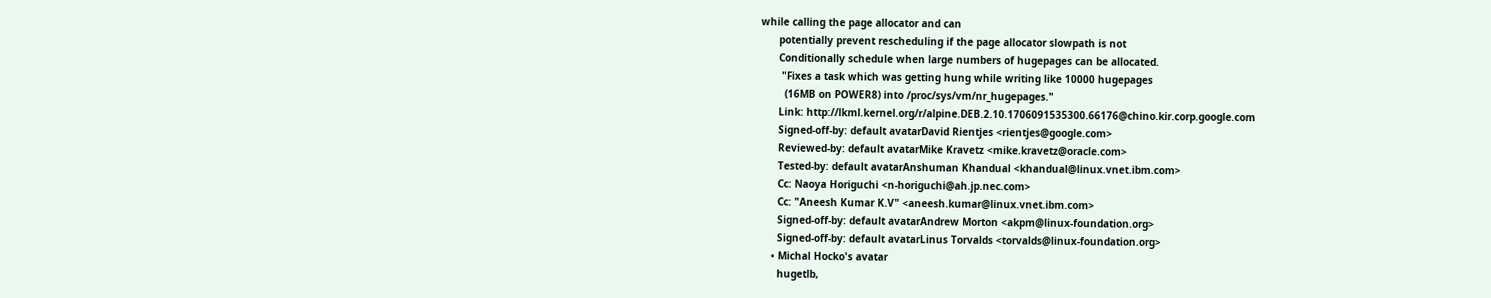while calling the page allocator and can
      potentially prevent rescheduling if the page allocator slowpath is not
      Conditionally schedule when large numbers of hugepages can be allocated.
       "Fixes a task which was getting hung while writing like 10000 hugepages
        (16MB on POWER8) into /proc/sys/vm/nr_hugepages."
      Link: http://lkml.kernel.org/r/alpine.DEB.2.10.1706091535300.66176@chino.kir.corp.google.com
      Signed-off-by: default avatarDavid Rientjes <rientjes@google.com>
      Reviewed-by: default avatarMike Kravetz <mike.kravetz@oracle.com>
      Tested-by: default avatarAnshuman Khandual <khandual@linux.vnet.ibm.com>
      Cc: Naoya Horiguchi <n-horiguchi@ah.jp.nec.com>
      Cc: "Aneesh Kumar K.V" <aneesh.kumar@linux.vnet.ibm.com>
      Signed-off-by: default avatarAndrew Morton <akpm@linux-foundation.org>
      Signed-off-by: default avatarLinus Torvalds <torvalds@linux-foundation.org>
    • Michal Hocko's avatar
      hugetlb,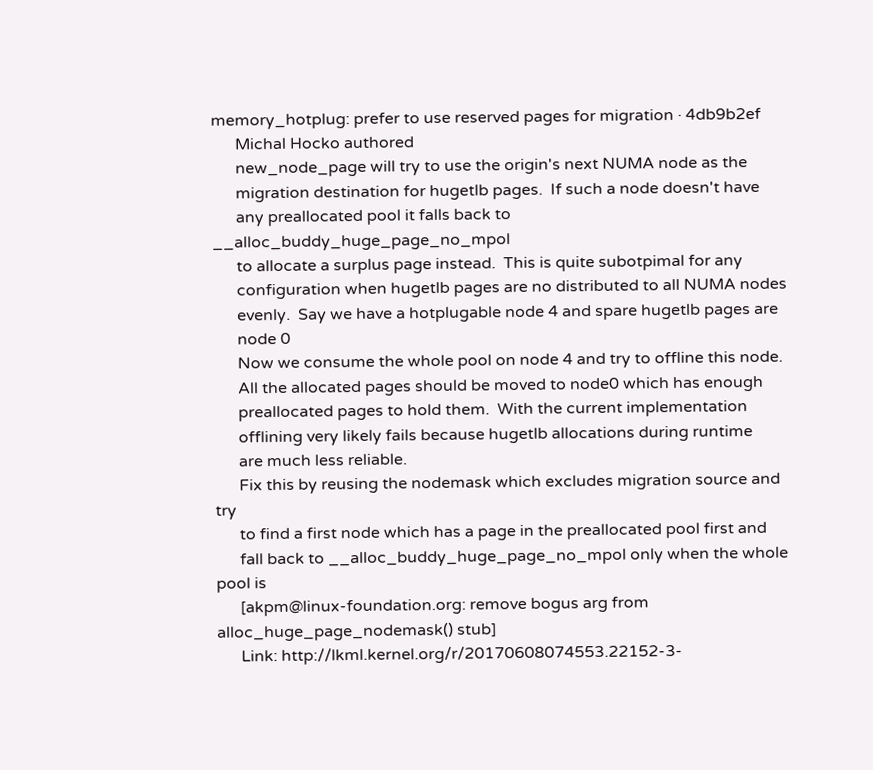memory_hotplug: prefer to use reserved pages for migration · 4db9b2ef
      Michal Hocko authored
      new_node_page will try to use the origin's next NUMA node as the
      migration destination for hugetlb pages.  If such a node doesn't have
      any preallocated pool it falls back to __alloc_buddy_huge_page_no_mpol
      to allocate a surplus page instead.  This is quite subotpimal for any
      configuration when hugetlb pages are no distributed to all NUMA nodes
      evenly.  Say we have a hotplugable node 4 and spare hugetlb pages are
      node 0
      Now we consume the whole pool on node 4 and try to offline this node.
      All the allocated pages should be moved to node0 which has enough
      preallocated pages to hold them.  With the current implementation
      offlining very likely fails because hugetlb allocations during runtime
      are much less reliable.
      Fix this by reusing the nodemask which excludes migration source and try
      to find a first node which has a page in the preallocated pool first and
      fall back to __alloc_buddy_huge_page_no_mpol only when the whole pool is
      [akpm@linux-foundation.org: remove bogus arg from alloc_huge_page_nodemask() stub]
      Link: http://lkml.kernel.org/r/20170608074553.22152-3-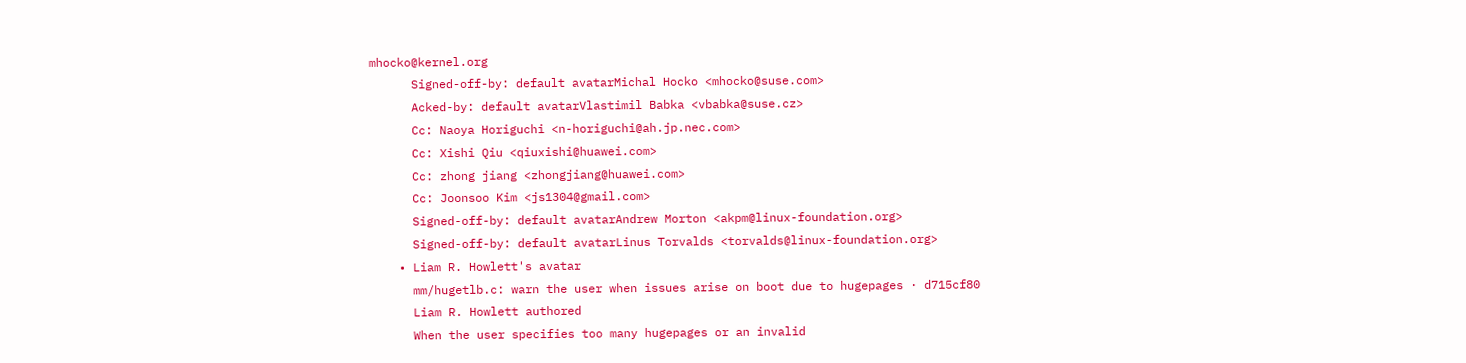mhocko@kernel.org
      Signed-off-by: default avatarMichal Hocko <mhocko@suse.com>
      Acked-by: default avatarVlastimil Babka <vbabka@suse.cz>
      Cc: Naoya Horiguchi <n-horiguchi@ah.jp.nec.com>
      Cc: Xishi Qiu <qiuxishi@huawei.com>
      Cc: zhong jiang <zhongjiang@huawei.com>
      Cc: Joonsoo Kim <js1304@gmail.com>
      Signed-off-by: default avatarAndrew Morton <akpm@linux-foundation.org>
      Signed-off-by: default avatarLinus Torvalds <torvalds@linux-foundation.org>
    • Liam R. Howlett's avatar
      mm/hugetlb.c: warn the user when issues arise on boot due to hugepages · d715cf80
      Liam R. Howlett authored
      When the user specifies too many hugepages or an invalid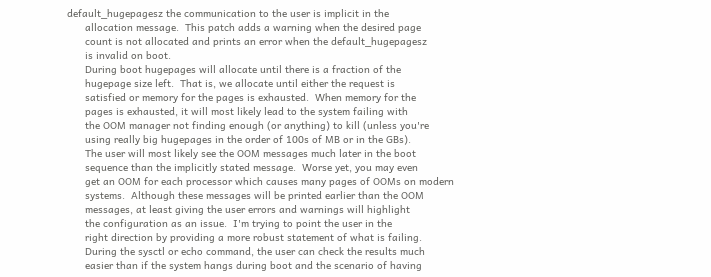default_hugepagesz the communication to the user is implicit in the
      allocation message.  This patch adds a warning when the desired page
      count is not allocated and prints an error when the default_hugepagesz
      is invalid on boot.
      During boot hugepages will allocate until there is a fraction of the
      hugepage size left.  That is, we allocate until either the request is
      satisfied or memory for the pages is exhausted.  When memory for the
      pages is exhausted, it will most likely lead to the system failing with
      the OOM manager not finding enough (or anything) to kill (unless you're
      using really big hugepages in the order of 100s of MB or in the GBs).
      The user will most likely see the OOM messages much later in the boot
      sequence than the implicitly stated message.  Worse yet, you may even
      get an OOM for each processor which causes many pages of OOMs on modern
      systems.  Although these messages will be printed earlier than the OOM
      messages, at least giving the user errors and warnings will highlight
      the configuration as an issue.  I'm trying to point the user in the
      right direction by providing a more robust statement of what is failing.
      During the sysctl or echo command, the user can check the results much
      easier than if the system hangs during boot and the scenario of having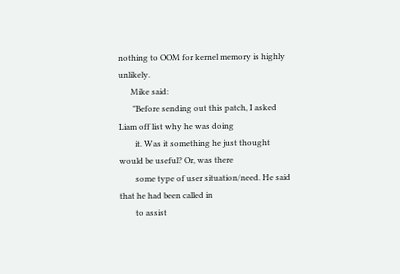nothing to OOM for kernel memory is highly unlikely.
      Mike said:
       "Before sending out this patch, I asked Liam off list why he was doing
        it. Was it something he just thought would be useful? Or, was there
        some type of user situation/need. He said that he had been called in
        to assist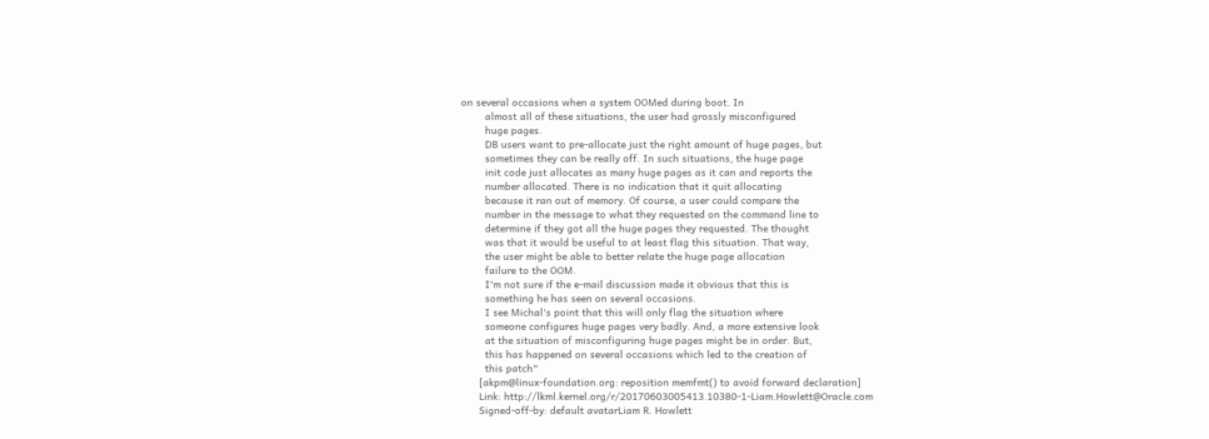on several occasions when a system OOMed during boot. In
        almost all of these situations, the user had grossly misconfigured
        huge pages.
        DB users want to pre-allocate just the right amount of huge pages, but
        sometimes they can be really off. In such situations, the huge page
        init code just allocates as many huge pages as it can and reports the
        number allocated. There is no indication that it quit allocating
        because it ran out of memory. Of course, a user could compare the
        number in the message to what they requested on the command line to
        determine if they got all the huge pages they requested. The thought
        was that it would be useful to at least flag this situation. That way,
        the user might be able to better relate the huge page allocation
        failure to the OOM.
        I'm not sure if the e-mail discussion made it obvious that this is
        something he has seen on several occasions.
        I see Michal's point that this will only flag the situation where
        someone configures huge pages very badly. And, a more extensive look
        at the situation of misconfiguring huge pages might be in order. But,
        this has happened on several occasions which led to the creation of
        this patch"
      [akpm@linux-foundation.org: reposition memfmt() to avoid forward declaration]
      Link: http://lkml.kernel.org/r/20170603005413.10380-1-Liam.Howlett@Oracle.com
      Signed-off-by: default avatarLiam R. Howlett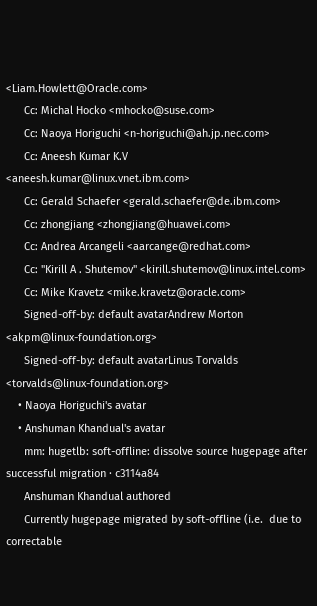<Liam.Howlett@Oracle.com>
      Cc: Michal Hocko <mhocko@suse.com>
      Cc: Naoya Horiguchi <n-horiguchi@ah.jp.nec.com>
      Cc: Aneesh Kumar K.V <aneesh.kumar@linux.vnet.ibm.com>
      Cc: Gerald Schaefer <gerald.schaefer@de.ibm.com>
      Cc: zhongjiang <zhongjiang@huawei.com>
      Cc: Andrea Arcangeli <aarcange@redhat.com>
      Cc: "Kirill A . Shutemov" <kirill.shutemov@linux.intel.com>
      Cc: Mike Kravetz <mike.kravetz@oracle.com>
      Signed-off-by: default avatarAndrew Morton <akpm@linux-foundation.org>
      Signed-off-by: default avatarLinus Torvalds <torvalds@linux-foundation.org>
    • Naoya Horiguchi's avatar
    • Anshuman Khandual's avatar
      mm: hugetlb: soft-offline: dissolve source hugepage after successful migration · c3114a84
      Anshuman Khandual authored
      Currently hugepage migrated by soft-offline (i.e.  due to correctable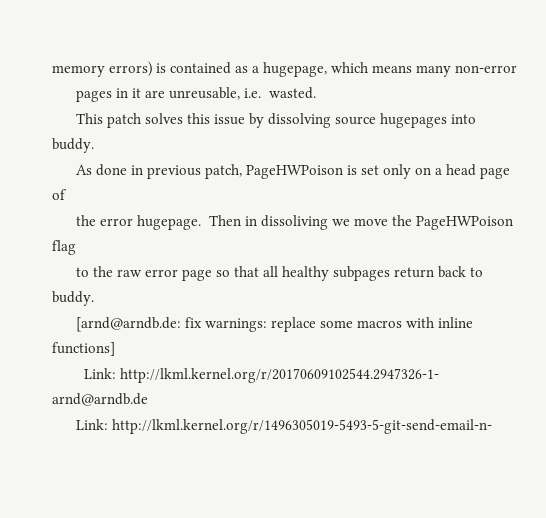memory errors) is contained as a hugepage, which means many non-error
      pages in it are unreusable, i.e.  wasted.
      This patch solves this issue by dissolving source hugepages into buddy.
      As done in previous patch, PageHWPoison is set only on a head page of
      the error hugepage.  Then in dissoliving we move the PageHWPoison flag
      to the raw error page so that all healthy subpages return back to buddy.
      [arnd@arndb.de: fix warnings: replace some macros with inline functions]
        Link: http://lkml.kernel.org/r/20170609102544.2947326-1-arnd@arndb.de
      Link: http://lkml.kernel.org/r/1496305019-5493-5-git-send-email-n-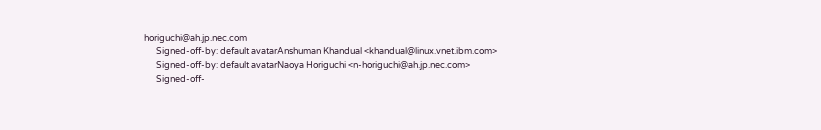horiguchi@ah.jp.nec.com
      Signed-off-by: default avatarAnshuman Khandual <khandual@linux.vnet.ibm.com>
      Signed-off-by: default avatarNaoya Horiguchi <n-horiguchi@ah.jp.nec.com>
      Signed-off-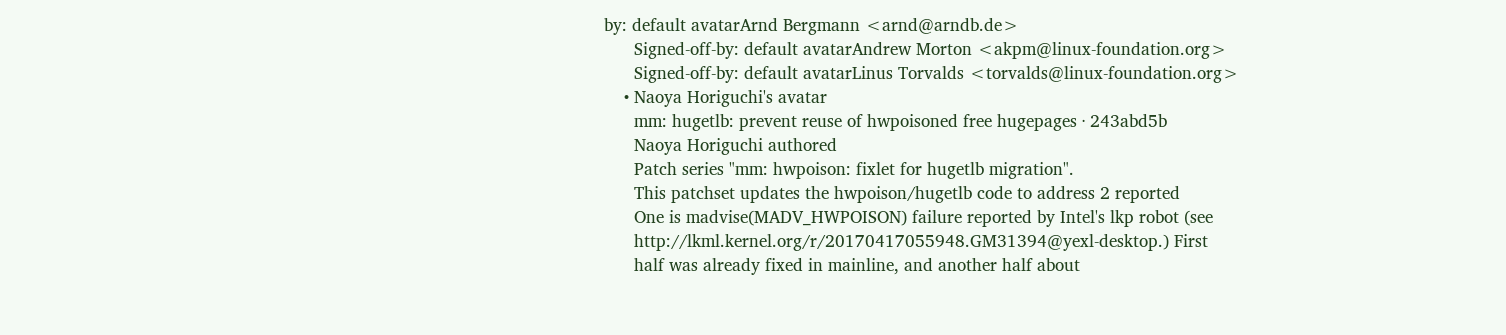by: default avatarArnd Bergmann <arnd@arndb.de>
      Signed-off-by: default avatarAndrew Morton <akpm@linux-foundation.org>
      Signed-off-by: default avatarLinus Torvalds <torvalds@linux-foundation.org>
    • Naoya Horiguchi's avatar
      mm: hugetlb: prevent reuse of hwpoisoned free hugepages · 243abd5b
      Naoya Horiguchi authored
      Patch series "mm: hwpoison: fixlet for hugetlb migration".
      This patchset updates the hwpoison/hugetlb code to address 2 reported
      One is madvise(MADV_HWPOISON) failure reported by Intel's lkp robot (see
      http://lkml.kernel.org/r/20170417055948.GM31394@yexl-desktop.) First
      half was already fixed in mainline, and another half about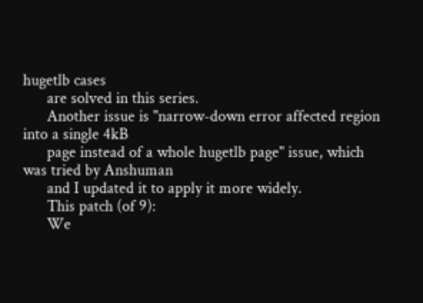hugetlb cases
      are solved in this series.
      Another issue is "narrow-down error affected region into a single 4kB
      page instead of a whole hugetlb page" issue, which was tried by Anshuman
      and I updated it to apply it more widely.
      This patch (of 9):
      We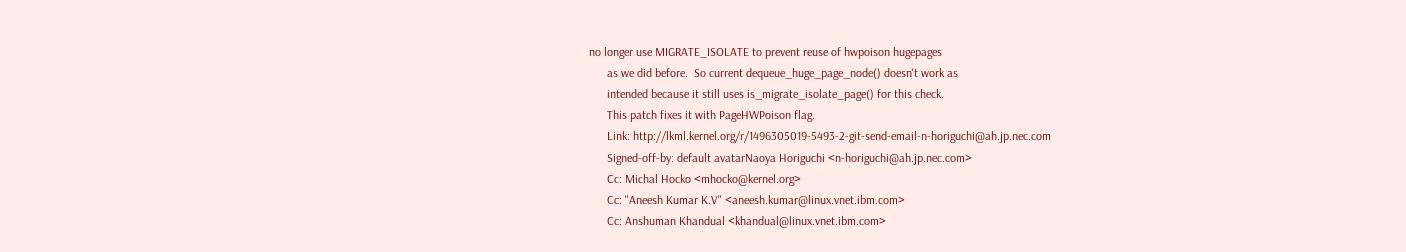no longer use MIGRATE_ISOLATE to prevent reuse of hwpoison hugepages
      as we did before.  So current dequeue_huge_page_node() doesn't work as
      intended because it still uses is_migrate_isolate_page() for this check.
      This patch fixes it with PageHWPoison flag.
      Link: http://lkml.kernel.org/r/1496305019-5493-2-git-send-email-n-horiguchi@ah.jp.nec.com
      Signed-off-by: default avatarNaoya Horiguchi <n-horiguchi@ah.jp.nec.com>
      Cc: Michal Hocko <mhocko@kernel.org>
      Cc: "Aneesh Kumar K.V" <aneesh.kumar@linux.vnet.ibm.com>
      Cc: Anshuman Khandual <khandual@linux.vnet.ibm.com>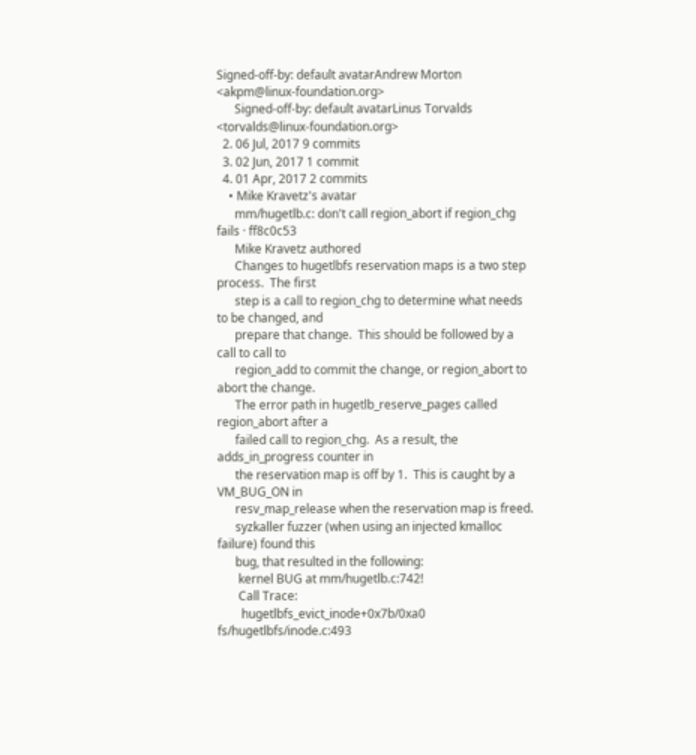Signed-off-by: default avatarAndrew Morton <akpm@linux-foundation.org>
      Signed-off-by: default avatarLinus Torvalds <torvalds@linux-foundation.org>
  2. 06 Jul, 2017 9 commits
  3. 02 Jun, 2017 1 commit
  4. 01 Apr, 2017 2 commits
    • Mike Kravetz's avatar
      mm/hugetlb.c: don't call region_abort if region_chg fails · ff8c0c53
      Mike Kravetz authored
      Changes to hugetlbfs reservation maps is a two step process.  The first
      step is a call to region_chg to determine what needs to be changed, and
      prepare that change.  This should be followed by a call to call to
      region_add to commit the change, or region_abort to abort the change.
      The error path in hugetlb_reserve_pages called region_abort after a
      failed call to region_chg.  As a result, the adds_in_progress counter in
      the reservation map is off by 1.  This is caught by a VM_BUG_ON in
      resv_map_release when the reservation map is freed.
      syzkaller fuzzer (when using an injected kmalloc failure) found this
      bug, that resulted in the following:
       kernel BUG at mm/hugetlb.c:742!
       Call Trace:
        hugetlbfs_evict_inode+0x7b/0xa0 fs/hugetlbfs/inode.c:493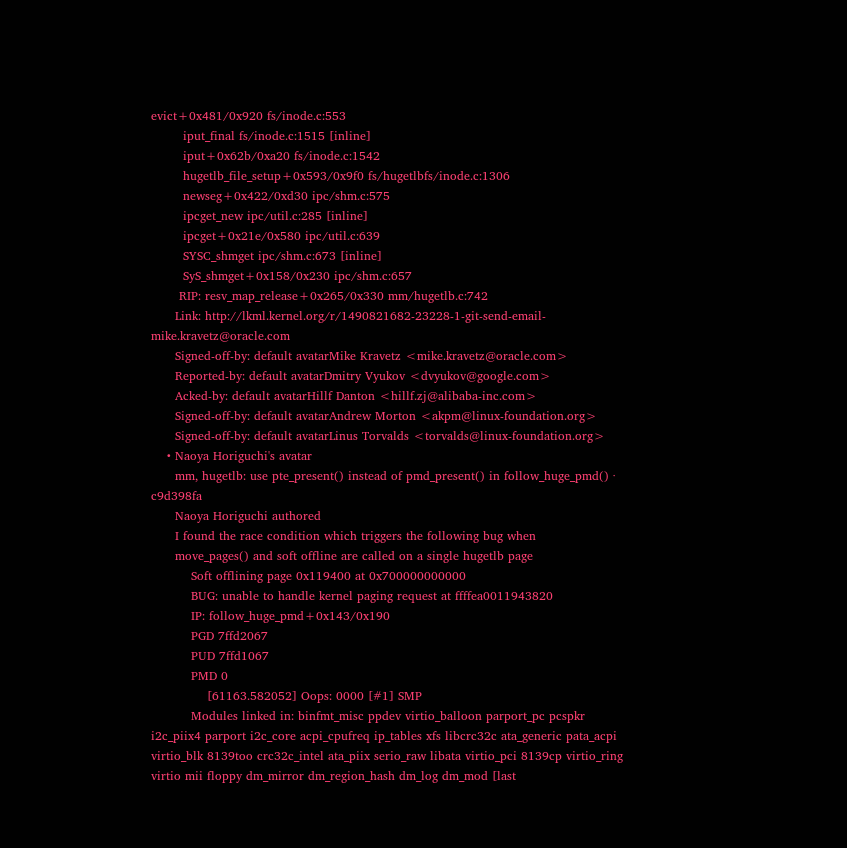evict+0x481/0x920 fs/inode.c:553
        iput_final fs/inode.c:1515 [inline]
        iput+0x62b/0xa20 fs/inode.c:1542
        hugetlb_file_setup+0x593/0x9f0 fs/hugetlbfs/inode.c:1306
        newseg+0x422/0xd30 ipc/shm.c:575
        ipcget_new ipc/util.c:285 [inline]
        ipcget+0x21e/0x580 ipc/util.c:639
        SYSC_shmget ipc/shm.c:673 [inline]
        SyS_shmget+0x158/0x230 ipc/shm.c:657
       RIP: resv_map_release+0x265/0x330 mm/hugetlb.c:742
      Link: http://lkml.kernel.org/r/1490821682-23228-1-git-send-email-mike.kravetz@oracle.com
      Signed-off-by: default avatarMike Kravetz <mike.kravetz@oracle.com>
      Reported-by: default avatarDmitry Vyukov <dvyukov@google.com>
      Acked-by: default avatarHillf Danton <hillf.zj@alibaba-inc.com>
      Signed-off-by: default avatarAndrew Morton <akpm@linux-foundation.org>
      Signed-off-by: default avatarLinus Torvalds <torvalds@linux-foundation.org>
    • Naoya Horiguchi's avatar
      mm, hugetlb: use pte_present() instead of pmd_present() in follow_huge_pmd() · c9d398fa
      Naoya Horiguchi authored
      I found the race condition which triggers the following bug when
      move_pages() and soft offline are called on a single hugetlb page
          Soft offlining page 0x119400 at 0x700000000000
          BUG: unable to handle kernel paging request at ffffea0011943820
          IP: follow_huge_pmd+0x143/0x190
          PGD 7ffd2067
          PUD 7ffd1067
          PMD 0
              [61163.582052] Oops: 0000 [#1] SMP
          Modules linked in: binfmt_misc ppdev virtio_balloon parport_pc pcspkr i2c_piix4 parport i2c_core acpi_cpufreq ip_tables xfs libcrc32c ata_generic pata_acpi virtio_blk 8139too crc32c_intel ata_piix serio_raw libata virtio_pci 8139cp virtio_ring virtio mii floppy dm_mirror dm_region_hash dm_log dm_mod [last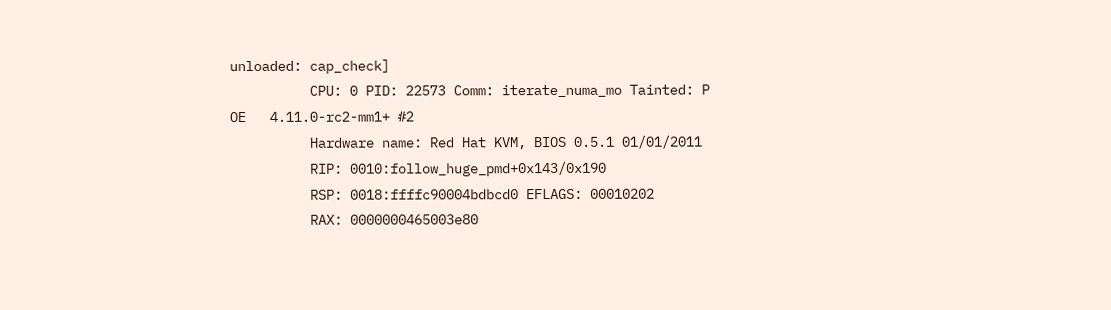unloaded: cap_check]
          CPU: 0 PID: 22573 Comm: iterate_numa_mo Tainted: P           OE   4.11.0-rc2-mm1+ #2
          Hardware name: Red Hat KVM, BIOS 0.5.1 01/01/2011
          RIP: 0010:follow_huge_pmd+0x143/0x190
          RSP: 0018:ffffc90004bdbcd0 EFLAGS: 00010202
          RAX: 0000000465003e80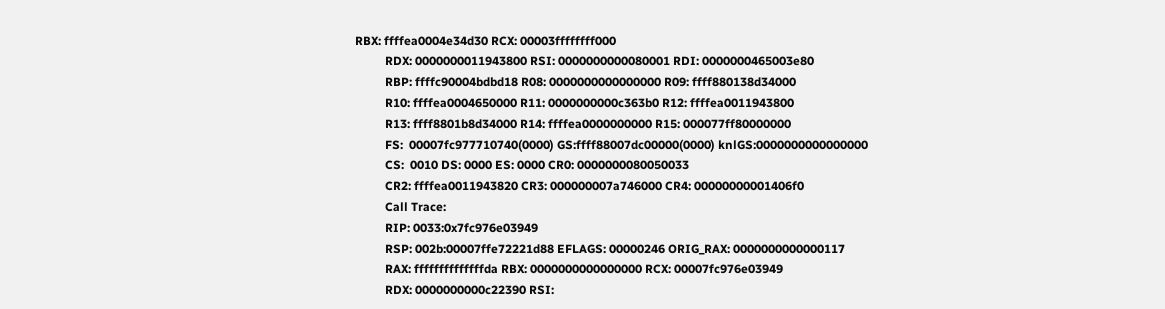RBX: ffffea0004e34d30 RCX: 00003ffffffff000
          RDX: 0000000011943800 RSI: 0000000000080001 RDI: 0000000465003e80
          RBP: ffffc90004bdbd18 R08: 0000000000000000 R09: ffff880138d34000
          R10: ffffea0004650000 R11: 0000000000c363b0 R12: ffffea0011943800
          R13: ffff8801b8d34000 R14: ffffea0000000000 R15: 000077ff80000000
          FS:  00007fc977710740(0000) GS:ffff88007dc00000(0000) knlGS:0000000000000000
          CS:  0010 DS: 0000 ES: 0000 CR0: 0000000080050033
          CR2: ffffea0011943820 CR3: 000000007a746000 CR4: 00000000001406f0
          Call Trace:
          RIP: 0033:0x7fc976e03949
          RSP: 002b:00007ffe72221d88 EFLAGS: 00000246 ORIG_RAX: 0000000000000117
          RAX: ffffffffffffffda RBX: 0000000000000000 RCX: 00007fc976e03949
          RDX: 0000000000c22390 RSI: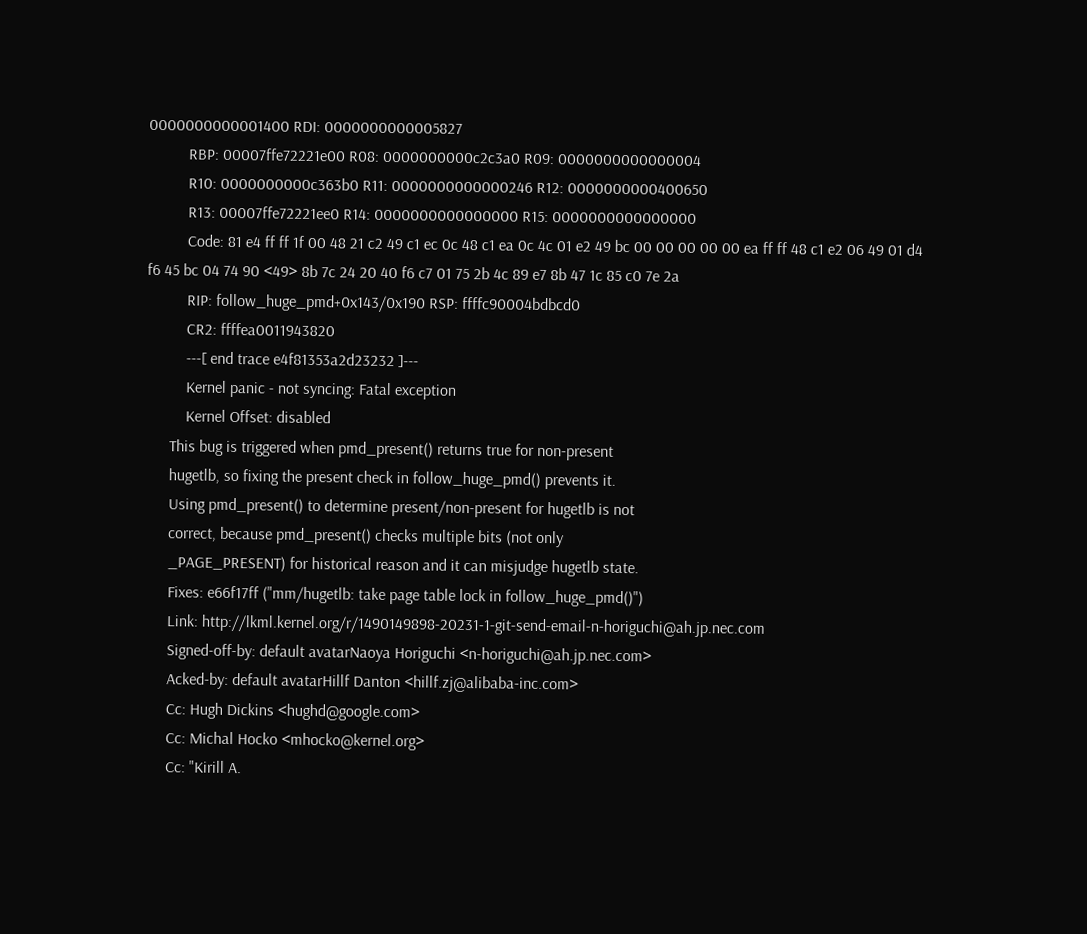0000000000001400 RDI: 0000000000005827
          RBP: 00007ffe72221e00 R08: 0000000000c2c3a0 R09: 0000000000000004
          R10: 0000000000c363b0 R11: 0000000000000246 R12: 0000000000400650
          R13: 00007ffe72221ee0 R14: 0000000000000000 R15: 0000000000000000
          Code: 81 e4 ff ff 1f 00 48 21 c2 49 c1 ec 0c 48 c1 ea 0c 4c 01 e2 49 bc 00 00 00 00 00 ea ff ff 48 c1 e2 06 49 01 d4 f6 45 bc 04 74 90 <49> 8b 7c 24 20 40 f6 c7 01 75 2b 4c 89 e7 8b 47 1c 85 c0 7e 2a
          RIP: follow_huge_pmd+0x143/0x190 RSP: ffffc90004bdbcd0
          CR2: ffffea0011943820
          ---[ end trace e4f81353a2d23232 ]---
          Kernel panic - not syncing: Fatal exception
          Kernel Offset: disabled
      This bug is triggered when pmd_present() returns true for non-present
      hugetlb, so fixing the present check in follow_huge_pmd() prevents it.
      Using pmd_present() to determine present/non-present for hugetlb is not
      correct, because pmd_present() checks multiple bits (not only
      _PAGE_PRESENT) for historical reason and it can misjudge hugetlb state.
      Fixes: e66f17ff ("mm/hugetlb: take page table lock in follow_huge_pmd()")
      Link: http://lkml.kernel.org/r/1490149898-20231-1-git-send-email-n-horiguchi@ah.jp.nec.com
      Signed-off-by: default avatarNaoya Horiguchi <n-horiguchi@ah.jp.nec.com>
      Acked-by: default avatarHillf Danton <hillf.zj@alibaba-inc.com>
      Cc: Hugh Dickins <hughd@google.com>
      Cc: Michal Hocko <mhocko@kernel.org>
      Cc: "Kirill A.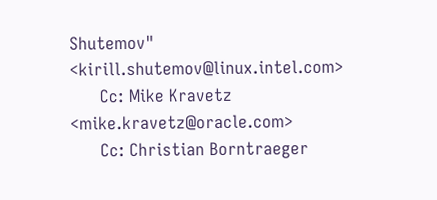Shutemov" <kirill.shutemov@linux.intel.com>
      Cc: Mike Kravetz <mike.kravetz@oracle.com>
      Cc: Christian Borntraeger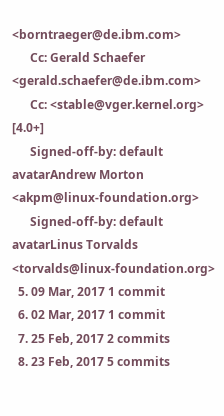<borntraeger@de.ibm.com>
      Cc: Gerald Schaefer <gerald.schaefer@de.ibm.com>
      Cc: <stable@vger.kernel.org>        [4.0+]
      Signed-off-by: default avatarAndrew Morton <akpm@linux-foundation.org>
      Signed-off-by: default avatarLinus Torvalds <torvalds@linux-foundation.org>
  5. 09 Mar, 2017 1 commit
  6. 02 Mar, 2017 1 commit
  7. 25 Feb, 2017 2 commits
  8. 23 Feb, 2017 5 commits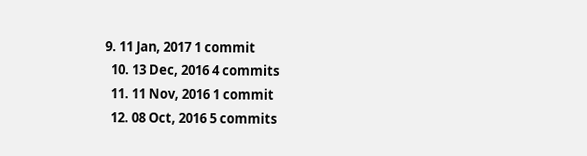9. 11 Jan, 2017 1 commit
  10. 13 Dec, 2016 4 commits
  11. 11 Nov, 2016 1 commit
  12. 08 Oct, 2016 5 commits